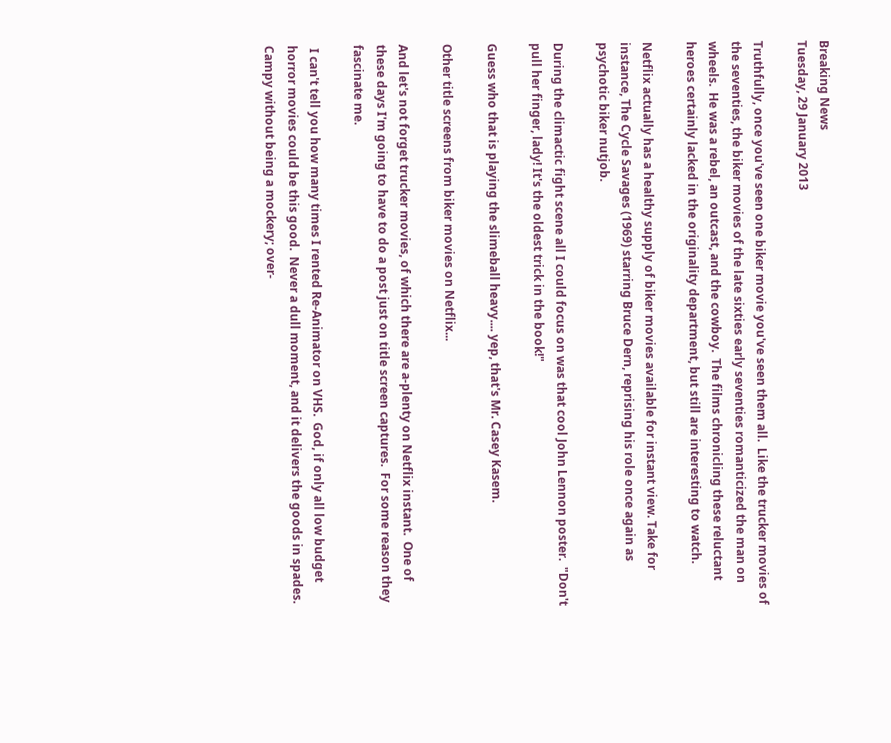Breaking News
Tuesday, 29 January 2013

Truthfully, once you've seen one biker movie you've seen them all.  Like the trucker movies of the seventies, the biker movies of the late sixties early seventies romanticized the man on wheels.  He was a rebel, an outcast, and the cowboy.  The films chronicling these reluctant heroes certainly lacked in the originality department, but still are interesting to watch.

Netflix actually has a healthy supply of biker movies available for instant view. Take for instance, The Cycle Savages (1969) starring Bruce Dern, reprising his role once again as psychotic biker nutjob.

During the climactic fight scene all I could focus on was that cool John Lennon poster.  "Don't pull her finger, lady! It's the oldest trick in the book!"

Guess who that is playing the slimeball heavy.... yep, that's Mr. Casey Kasem.

Other title screens from biker movies on Netflix...

And let's not forget trucker movies, of which there are a-plenty on Netflix instant.  One of these days I'm going to have to do a post just on title screen captures.  For some reason they fascinate me.

 I can't tell you how many times I rented Re-Animator on VHS.  God, if only all low budget horror movies could be this good.  Never a dull moment, and it delivers the goods in spades.  Campy without being a mockery; over-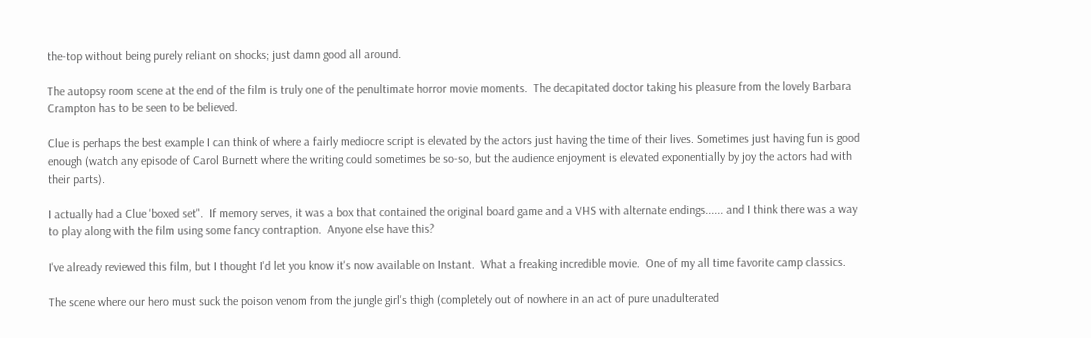the-top without being purely reliant on shocks; just damn good all around.

The autopsy room scene at the end of the film is truly one of the penultimate horror movie moments.  The decapitated doctor taking his pleasure from the lovely Barbara Crampton has to be seen to be believed.

Clue is perhaps the best example I can think of where a fairly mediocre script is elevated by the actors just having the time of their lives. Sometimes just having fun is good enough (watch any episode of Carol Burnett where the writing could sometimes be so-so, but the audience enjoyment is elevated exponentially by joy the actors had with their parts).

I actually had a Clue 'boxed set".  If memory serves, it was a box that contained the original board game and a VHS with alternate endings...... and I think there was a way to play along with the film using some fancy contraption.  Anyone else have this?

I've already reviewed this film, but I thought I'd let you know it's now available on Instant.  What a freaking incredible movie.  One of my all time favorite camp classics.

The scene where our hero must suck the poison venom from the jungle girl's thigh (completely out of nowhere in an act of pure unadulterated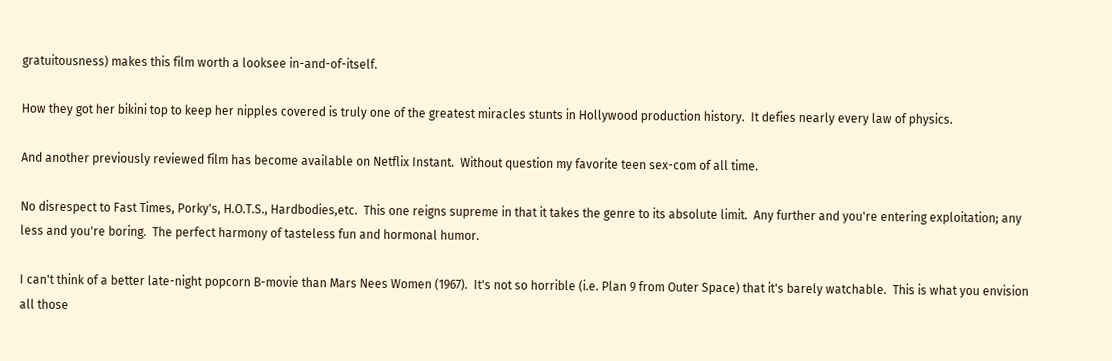gratuitousness) makes this film worth a looksee in-and-of-itself.

How they got her bikini top to keep her nipples covered is truly one of the greatest miracles stunts in Hollywood production history.  It defies nearly every law of physics.

And another previously reviewed film has become available on Netflix Instant.  Without question my favorite teen sex-com of all time.

No disrespect to Fast Times, Porky's, H.O.T.S., Hardbodies,etc.  This one reigns supreme in that it takes the genre to its absolute limit.  Any further and you're entering exploitation; any less and you're boring.  The perfect harmony of tasteless fun and hormonal humor.

I can't think of a better late-night popcorn B-movie than Mars Nees Women (1967).  It's not so horrible (i.e. Plan 9 from Outer Space) that it's barely watchable.  This is what you envision all those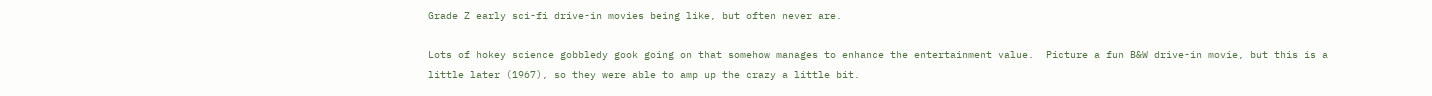Grade Z early sci-fi drive-in movies being like, but often never are.

Lots of hokey science gobbledy gook going on that somehow manages to enhance the entertainment value.  Picture a fun B&W drive-in movie, but this is a little later (1967), so they were able to amp up the crazy a little bit.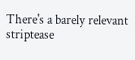There's a barely relevant striptease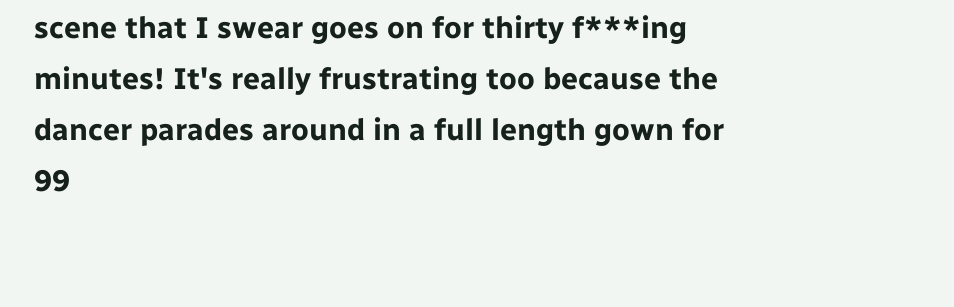scene that I swear goes on for thirty f***ing minutes! It's really frustrating too because the dancer parades around in a full length gown for 99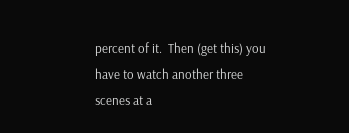percent of it.  Then (get this) you have to watch another three scenes at a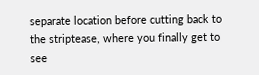separate location before cutting back to the striptease, where you finally get to see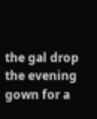the gal drop the evening gown for a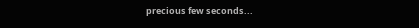precious few seconds...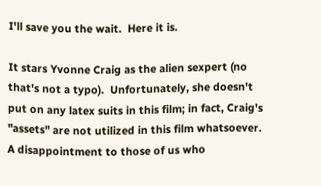I'll save you the wait.  Here it is.

It stars Yvonne Craig as the alien sexpert (no that's not a typo).  Unfortunately, she doesn't put on any latex suits in this film; in fact, Craig's "assets" are not utilized in this film whatsoever.  A disappointment to those of us who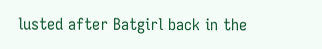lusted after Batgirl back in the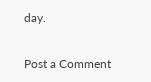day.


Post a Comment